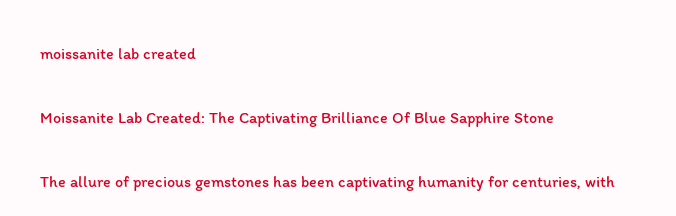moissanite lab created

Moissanite Lab Created: The Captivating Brilliance Of Blue Sapphire Stone

The allure of precious gemstones has been captivating humanity for centuries, with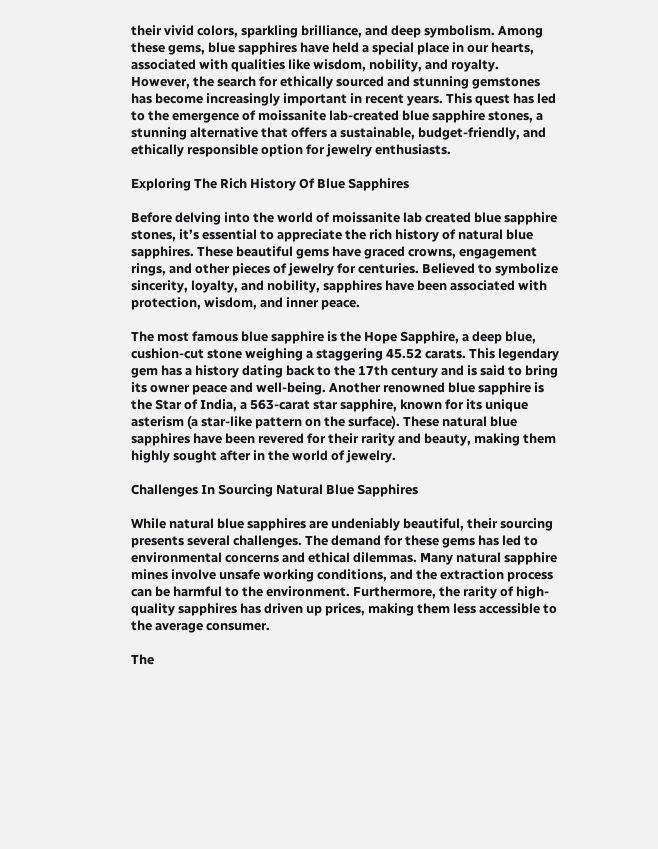their vivid colors, sparkling brilliance, and deep symbolism. Among these gems, blue sapphires have held a special place in our hearts, associated with qualities like wisdom, nobility, and royalty. However, the search for ethically sourced and stunning gemstones has become increasingly important in recent years. This quest has led to the emergence of moissanite lab-created blue sapphire stones, a stunning alternative that offers a sustainable, budget-friendly, and ethically responsible option for jewelry enthusiasts.

Exploring The Rich History Of Blue Sapphires

Before delving into the world of moissanite lab created blue sapphire stones, it’s essential to appreciate the rich history of natural blue sapphires. These beautiful gems have graced crowns, engagement rings, and other pieces of jewelry for centuries. Believed to symbolize sincerity, loyalty, and nobility, sapphires have been associated with protection, wisdom, and inner peace.

The most famous blue sapphire is the Hope Sapphire, a deep blue, cushion-cut stone weighing a staggering 45.52 carats. This legendary gem has a history dating back to the 17th century and is said to bring its owner peace and well-being. Another renowned blue sapphire is the Star of India, a 563-carat star sapphire, known for its unique asterism (a star-like pattern on the surface). These natural blue sapphires have been revered for their rarity and beauty, making them highly sought after in the world of jewelry.

Challenges In Sourcing Natural Blue Sapphires

While natural blue sapphires are undeniably beautiful, their sourcing presents several challenges. The demand for these gems has led to environmental concerns and ethical dilemmas. Many natural sapphire mines involve unsafe working conditions, and the extraction process can be harmful to the environment. Furthermore, the rarity of high-quality sapphires has driven up prices, making them less accessible to the average consumer.

The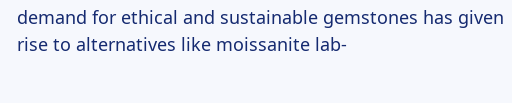demand for ethical and sustainable gemstones has given rise to alternatives like moissanite lab-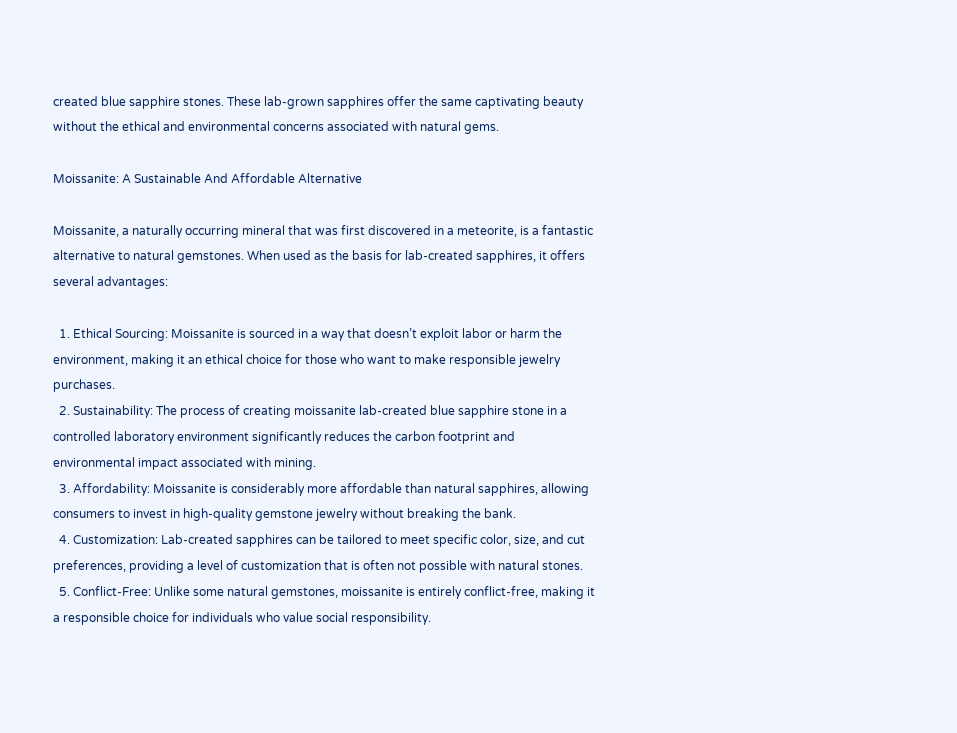created blue sapphire stones. These lab-grown sapphires offer the same captivating beauty without the ethical and environmental concerns associated with natural gems.

Moissanite: A Sustainable And Affordable Alternative

Moissanite, a naturally occurring mineral that was first discovered in a meteorite, is a fantastic alternative to natural gemstones. When used as the basis for lab-created sapphires, it offers several advantages:

  1. Ethical Sourcing: Moissanite is sourced in a way that doesn’t exploit labor or harm the environment, making it an ethical choice for those who want to make responsible jewelry purchases.
  2. Sustainability: The process of creating moissanite lab-created blue sapphire stone in a controlled laboratory environment significantly reduces the carbon footprint and environmental impact associated with mining.
  3. Affordability: Moissanite is considerably more affordable than natural sapphires, allowing consumers to invest in high-quality gemstone jewelry without breaking the bank.
  4. Customization: Lab-created sapphires can be tailored to meet specific color, size, and cut preferences, providing a level of customization that is often not possible with natural stones.
  5. Conflict-Free: Unlike some natural gemstones, moissanite is entirely conflict-free, making it a responsible choice for individuals who value social responsibility.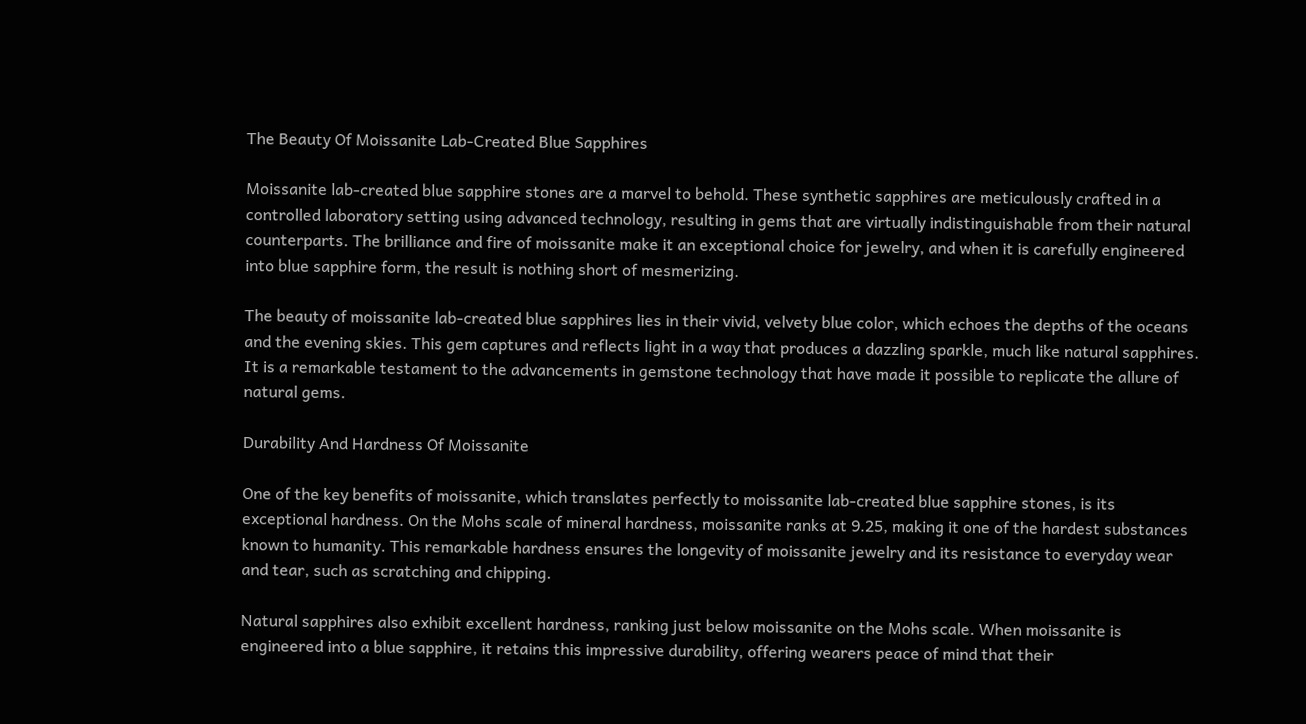The Beauty Of Moissanite Lab-Created Blue Sapphires

Moissanite lab-created blue sapphire stones are a marvel to behold. These synthetic sapphires are meticulously crafted in a controlled laboratory setting using advanced technology, resulting in gems that are virtually indistinguishable from their natural counterparts. The brilliance and fire of moissanite make it an exceptional choice for jewelry, and when it is carefully engineered into blue sapphire form, the result is nothing short of mesmerizing.

The beauty of moissanite lab-created blue sapphires lies in their vivid, velvety blue color, which echoes the depths of the oceans and the evening skies. This gem captures and reflects light in a way that produces a dazzling sparkle, much like natural sapphires. It is a remarkable testament to the advancements in gemstone technology that have made it possible to replicate the allure of natural gems.

Durability And Hardness Of Moissanite

One of the key benefits of moissanite, which translates perfectly to moissanite lab-created blue sapphire stones, is its exceptional hardness. On the Mohs scale of mineral hardness, moissanite ranks at 9.25, making it one of the hardest substances known to humanity. This remarkable hardness ensures the longevity of moissanite jewelry and its resistance to everyday wear and tear, such as scratching and chipping.

Natural sapphires also exhibit excellent hardness, ranking just below moissanite on the Mohs scale. When moissanite is engineered into a blue sapphire, it retains this impressive durability, offering wearers peace of mind that their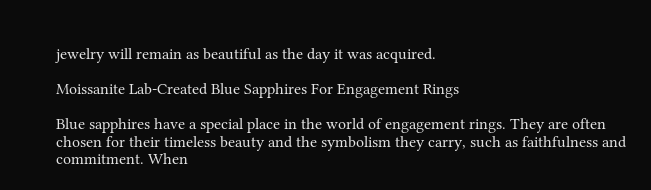jewelry will remain as beautiful as the day it was acquired.

Moissanite Lab-Created Blue Sapphires For Engagement Rings

Blue sapphires have a special place in the world of engagement rings. They are often chosen for their timeless beauty and the symbolism they carry, such as faithfulness and commitment. When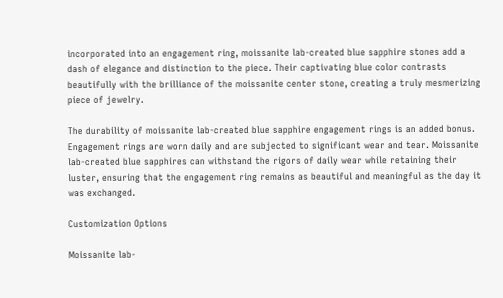incorporated into an engagement ring, moissanite lab-created blue sapphire stones add a dash of elegance and distinction to the piece. Their captivating blue color contrasts beautifully with the brilliance of the moissanite center stone, creating a truly mesmerizing piece of jewelry.

The durability of moissanite lab-created blue sapphire engagement rings is an added bonus. Engagement rings are worn daily and are subjected to significant wear and tear. Moissanite lab-created blue sapphires can withstand the rigors of daily wear while retaining their luster, ensuring that the engagement ring remains as beautiful and meaningful as the day it was exchanged.

Customization Options

Moissanite lab-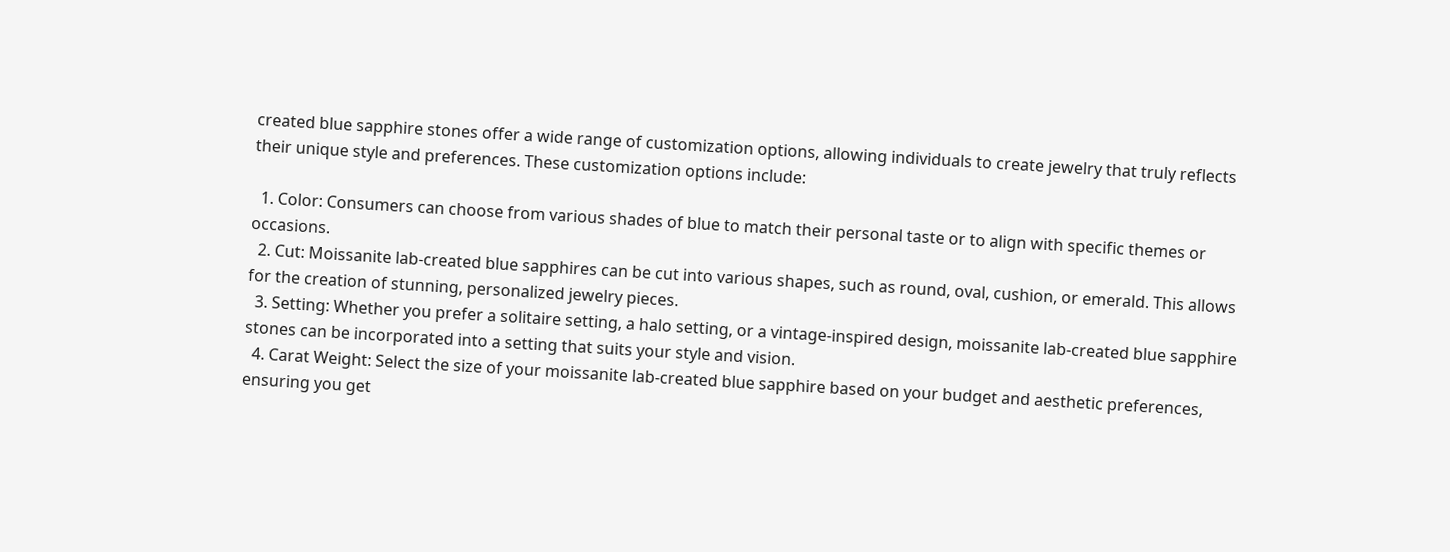created blue sapphire stones offer a wide range of customization options, allowing individuals to create jewelry that truly reflects their unique style and preferences. These customization options include:

  1. Color: Consumers can choose from various shades of blue to match their personal taste or to align with specific themes or occasions.
  2. Cut: Moissanite lab-created blue sapphires can be cut into various shapes, such as round, oval, cushion, or emerald. This allows for the creation of stunning, personalized jewelry pieces.
  3. Setting: Whether you prefer a solitaire setting, a halo setting, or a vintage-inspired design, moissanite lab-created blue sapphire stones can be incorporated into a setting that suits your style and vision.
  4. Carat Weight: Select the size of your moissanite lab-created blue sapphire based on your budget and aesthetic preferences, ensuring you get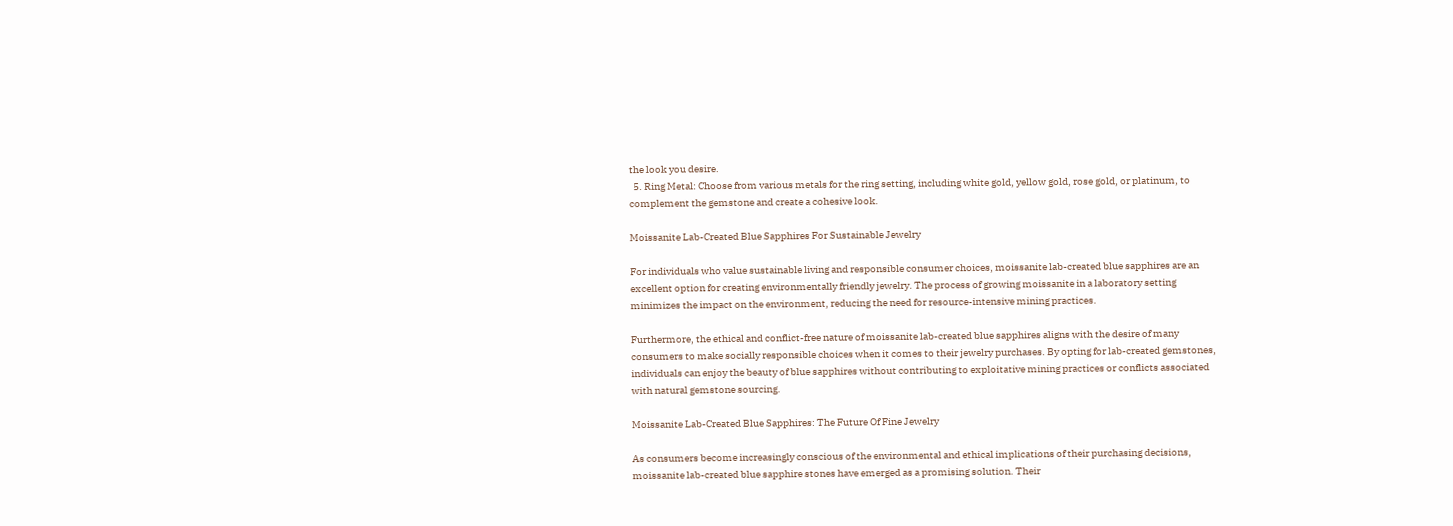the look you desire.
  5. Ring Metal: Choose from various metals for the ring setting, including white gold, yellow gold, rose gold, or platinum, to complement the gemstone and create a cohesive look.

Moissanite Lab-Created Blue Sapphires For Sustainable Jewelry

For individuals who value sustainable living and responsible consumer choices, moissanite lab-created blue sapphires are an excellent option for creating environmentally friendly jewelry. The process of growing moissanite in a laboratory setting minimizes the impact on the environment, reducing the need for resource-intensive mining practices.

Furthermore, the ethical and conflict-free nature of moissanite lab-created blue sapphires aligns with the desire of many consumers to make socially responsible choices when it comes to their jewelry purchases. By opting for lab-created gemstones, individuals can enjoy the beauty of blue sapphires without contributing to exploitative mining practices or conflicts associated with natural gemstone sourcing.

Moissanite Lab-Created Blue Sapphires: The Future Of Fine Jewelry

As consumers become increasingly conscious of the environmental and ethical implications of their purchasing decisions, moissanite lab-created blue sapphire stones have emerged as a promising solution. Their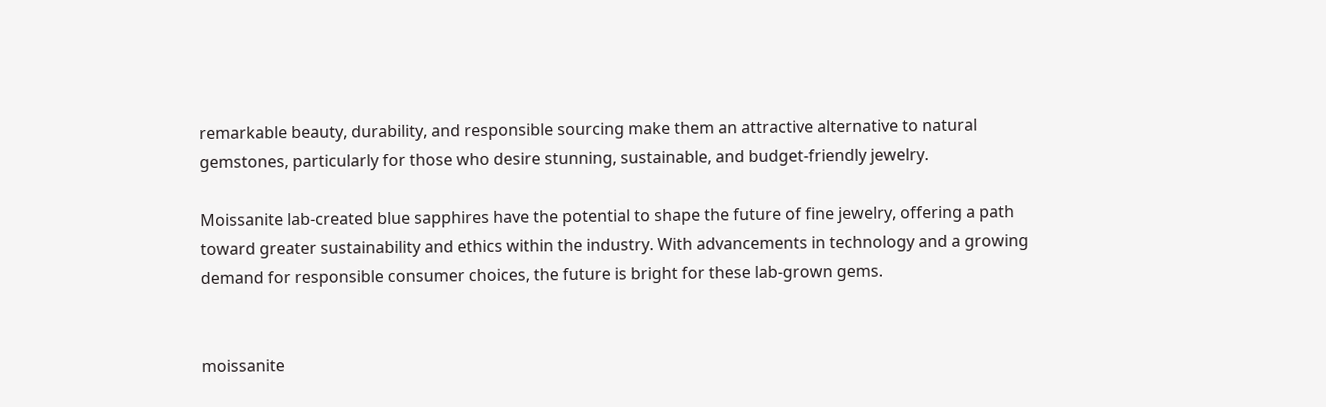remarkable beauty, durability, and responsible sourcing make them an attractive alternative to natural gemstones, particularly for those who desire stunning, sustainable, and budget-friendly jewelry.

Moissanite lab-created blue sapphires have the potential to shape the future of fine jewelry, offering a path toward greater sustainability and ethics within the industry. With advancements in technology and a growing demand for responsible consumer choices, the future is bright for these lab-grown gems.


moissanite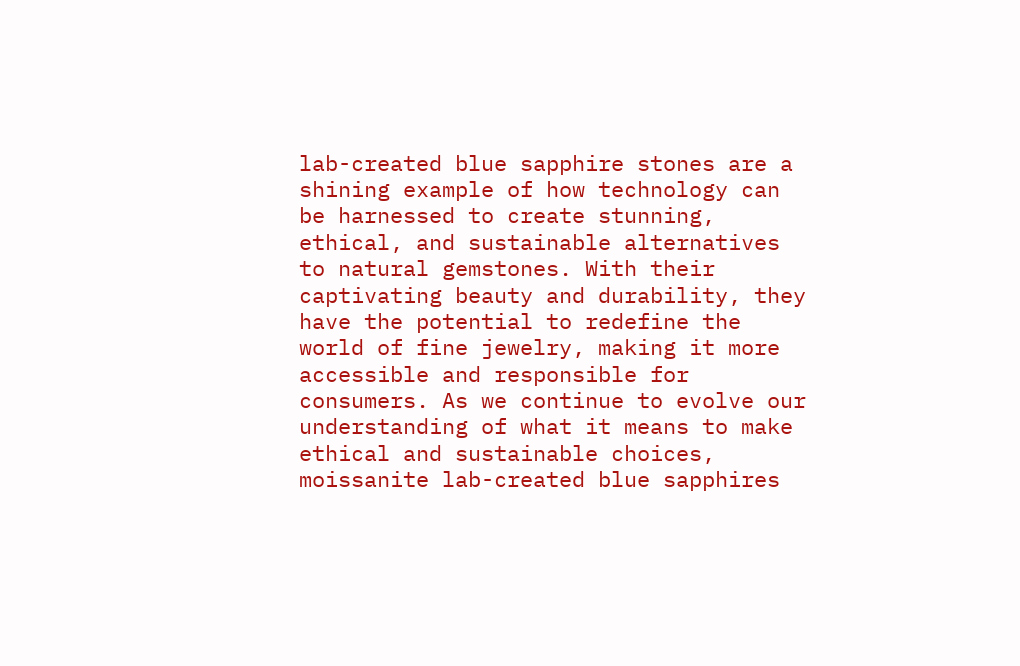lab-created blue sapphire stones are a shining example of how technology can be harnessed to create stunning, ethical, and sustainable alternatives to natural gemstones. With their captivating beauty and durability, they have the potential to redefine the world of fine jewelry, making it more accessible and responsible for consumers. As we continue to evolve our understanding of what it means to make ethical and sustainable choices, moissanite lab-created blue sapphires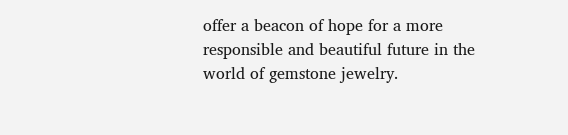offer a beacon of hope for a more responsible and beautiful future in the world of gemstone jewelry.